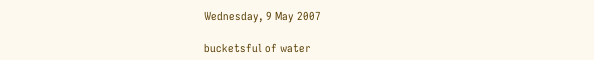Wednesday, 9 May 2007

bucketsful of water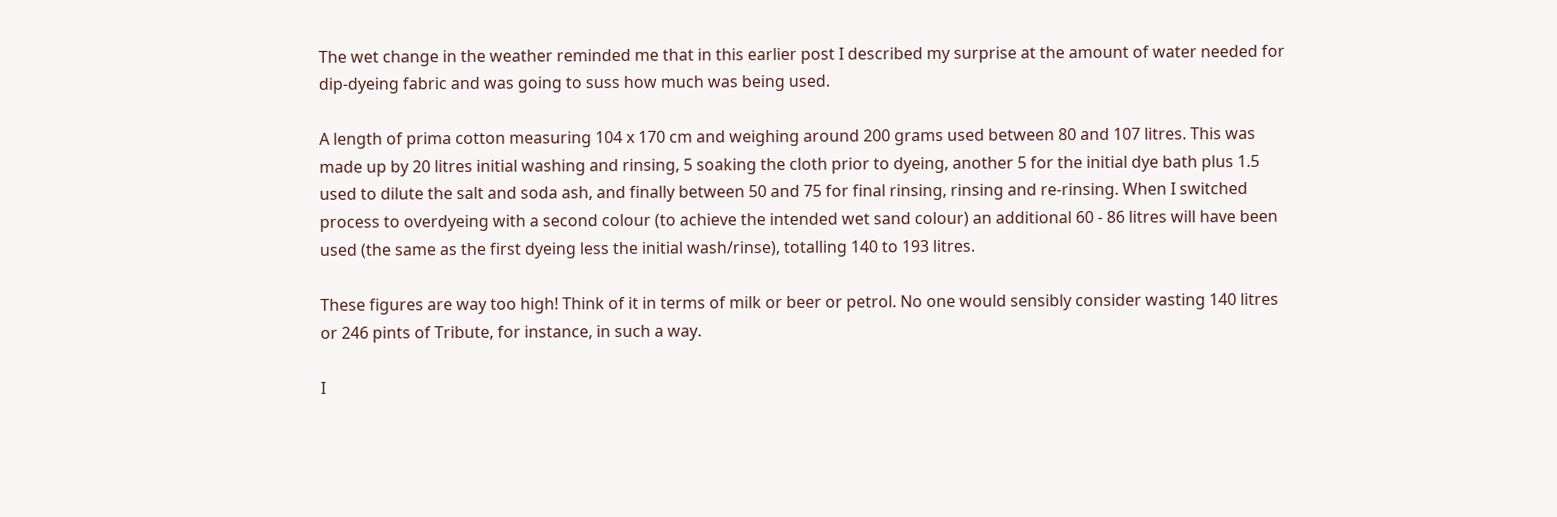The wet change in the weather reminded me that in this earlier post I described my surprise at the amount of water needed for dip-dyeing fabric and was going to suss how much was being used.

A length of prima cotton measuring 104 x 170 cm and weighing around 200 grams used between 80 and 107 litres. This was made up by 20 litres initial washing and rinsing, 5 soaking the cloth prior to dyeing, another 5 for the initial dye bath plus 1.5 used to dilute the salt and soda ash, and finally between 50 and 75 for final rinsing, rinsing and re-rinsing. When I switched process to overdyeing with a second colour (to achieve the intended wet sand colour) an additional 60 - 86 litres will have been used (the same as the first dyeing less the initial wash/rinse), totalling 140 to 193 litres.

These figures are way too high! Think of it in terms of milk or beer or petrol. No one would sensibly consider wasting 140 litres or 246 pints of Tribute, for instance, in such a way.

I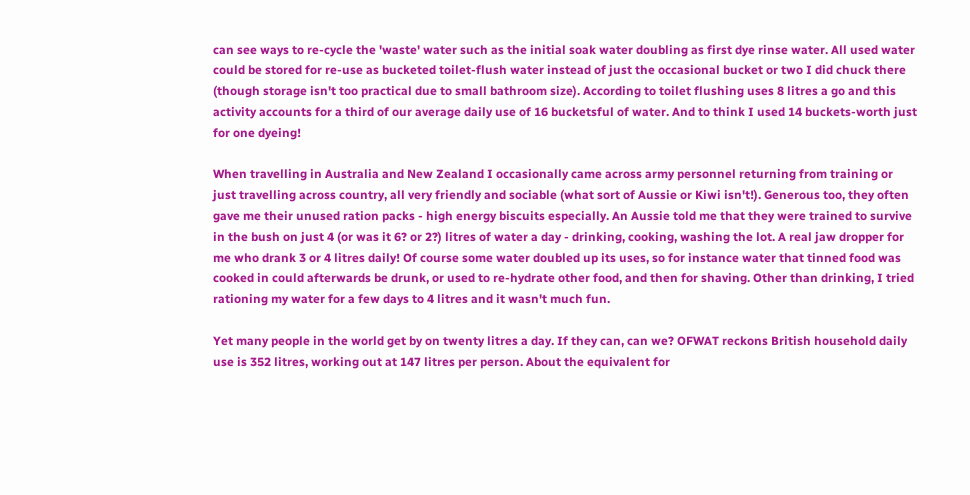can see ways to re-cycle the 'waste' water such as the initial soak water doubling as first dye rinse water. All used water could be stored for re-use as bucketed toilet-flush water instead of just the occasional bucket or two I did chuck there (though storage isn't too practical due to small bathroom size). According to toilet flushing uses 8 litres a go and this activity accounts for a third of our average daily use of 16 bucketsful of water. And to think I used 14 buckets-worth just for one dyeing!

When travelling in Australia and New Zealand I occasionally came across army personnel returning from training or just travelling across country, all very friendly and sociable (what sort of Aussie or Kiwi isn't!). Generous too, they often gave me their unused ration packs - high energy biscuits especially. An Aussie told me that they were trained to survive in the bush on just 4 (or was it 6? or 2?) litres of water a day - drinking, cooking, washing the lot. A real jaw dropper for me who drank 3 or 4 litres daily! Of course some water doubled up its uses, so for instance water that tinned food was cooked in could afterwards be drunk, or used to re-hydrate other food, and then for shaving. Other than drinking, I tried rationing my water for a few days to 4 litres and it wasn't much fun.

Yet many people in the world get by on twenty litres a day. If they can, can we? OFWAT reckons British household daily use is 352 litres, working out at 147 litres per person. About the equivalent for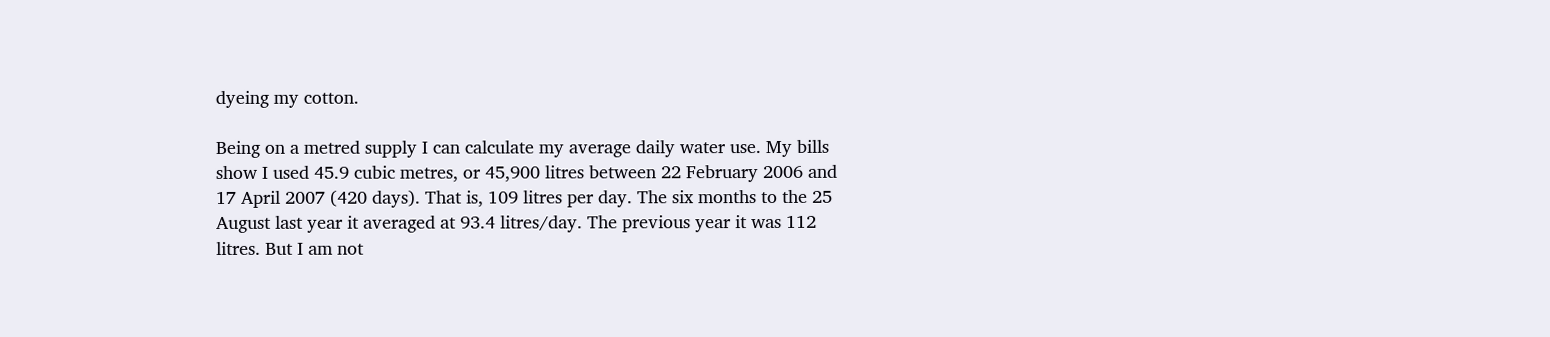dyeing my cotton.

Being on a metred supply I can calculate my average daily water use. My bills show I used 45.9 cubic metres, or 45,900 litres between 22 February 2006 and 17 April 2007 (420 days). That is, 109 litres per day. The six months to the 25 August last year it averaged at 93.4 litres/day. The previous year it was 112 litres. But I am not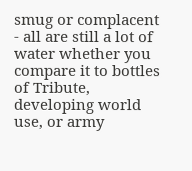smug or complacent - all are still a lot of water whether you compare it to bottles of Tribute, developing world use, or army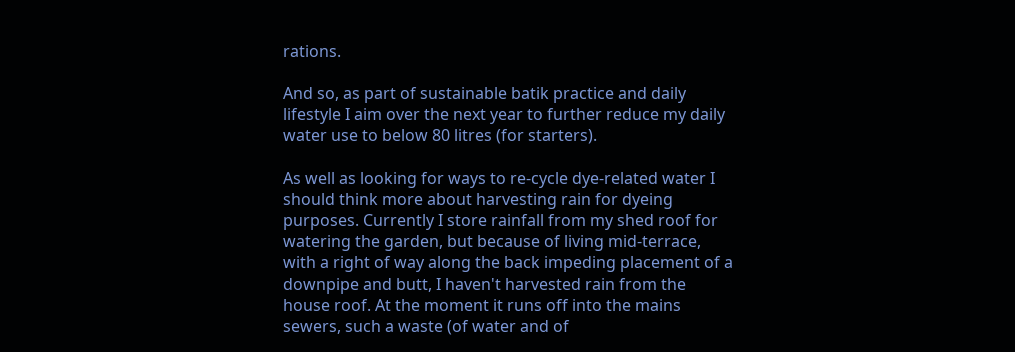rations.

And so, as part of sustainable batik practice and daily lifestyle I aim over the next year to further reduce my daily water use to below 80 litres (for starters).

As well as looking for ways to re-cycle dye-related water I should think more about harvesting rain for dyeing purposes. Currently I store rainfall from my shed roof for watering the garden, but because of living mid-terrace, with a right of way along the back impeding placement of a downpipe and butt, I haven't harvested rain from the house roof. At the moment it runs off into the mains sewers, such a waste (of water and of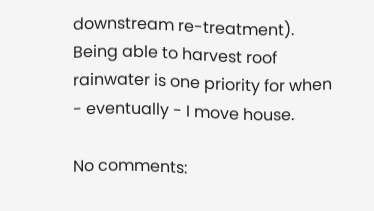downstream re-treatment). Being able to harvest roof rainwater is one priority for when - eventually - I move house.

No comments: